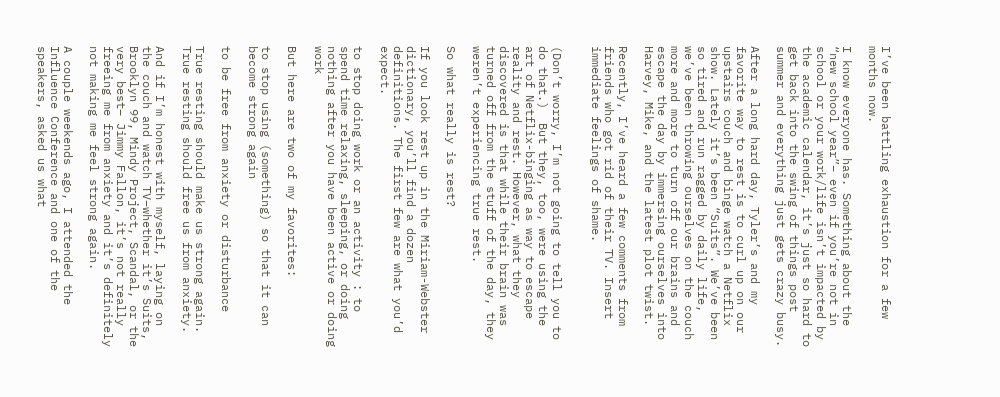I’ve been battling exhaustion for a few months now.

I know everyone has. Something about the “new school year”– even if you’re not in school or your work/life isn’t impacted by the academic calendar, it’s just so hard to get back into the swing of things post summer and everything just gets crazy busy.

After a long hard day, Tyler’s and my favorite way to rest is to curl up on our upstairs couch and binge watch a Netflix show. Lately it’s been “Suits”. We’ve been so tired and run ragged by daily life, we’ve been throwing ourselves on the couch more and more to turn off our brains and escape the day by immersing ourselves into Harvey, Mike, and the latest plot twist.

Recently, I’ve heard a few comments from friends who got rid of their TV. Insert immediate feelings of shame.


(Don’t worry, I’m not going to tell you to do that.)  But they, too, were using the art of Netflix-binging as way to escape reality and rest. However, what they discovered is that while their brain was turned off from the stuff of the day, they weren’t experiencing true rest.

So what really is rest?

If you look rest up in the Miriam-Webster dictionary, you’ll find a dozen definitions. The first few are what you’d expect.

to stop doing work or an activity : to spend time relaxing, sleeping, or doing nothing after you have been active or doing work

But here are two of my favorites:

to stop using (something) so that it can become strong again

to be free from anxiety or disturbance

True resting should make us strong again. True resting should free us from anxiety.

And if I’m honest with myself, laying on the couch and watch TV–whether it’s Suits, Brooklyn 99, Mindy Project, Scandal, or the very best– Jimmy Fallon, it’s not really freeing me from anxiety and it’s definitely not making me feel strong again.

A couple weekends ago, I attended the Influence Conference and one of the speakers, asked us what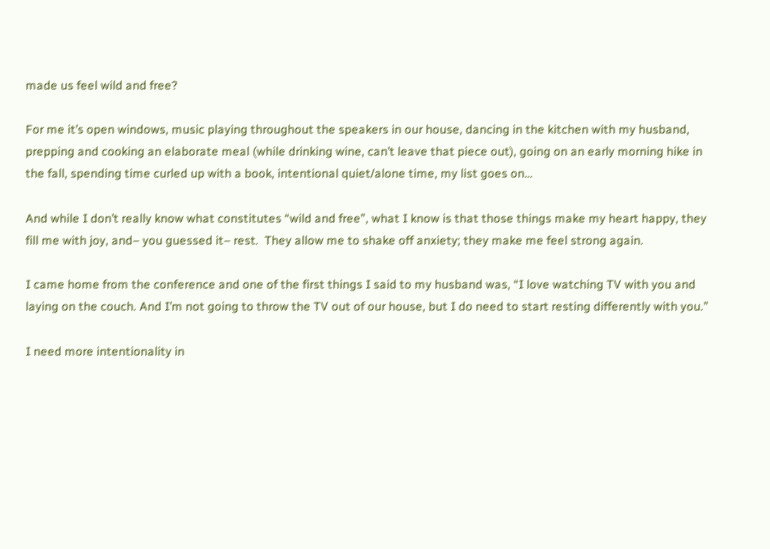made us feel wild and free?

For me it’s open windows, music playing throughout the speakers in our house, dancing in the kitchen with my husband, prepping and cooking an elaborate meal (while drinking wine, can’t leave that piece out), going on an early morning hike in the fall, spending time curled up with a book, intentional quiet/alone time, my list goes on…

And while I don’t really know what constitutes “wild and free”, what I know is that those things make my heart happy, they fill me with joy, and– you guessed it– rest.  They allow me to shake off anxiety; they make me feel strong again.

I came home from the conference and one of the first things I said to my husband was, “I love watching TV with you and laying on the couch. And I’m not going to throw the TV out of our house, but I do need to start resting differently with you.”

I need more intentionality in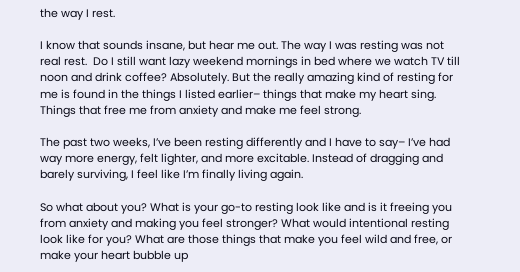the way I rest.

I know that sounds insane, but hear me out. The way I was resting was not real rest.  Do I still want lazy weekend mornings in bed where we watch TV till noon and drink coffee? Absolutely. But the really amazing kind of resting for me is found in the things I listed earlier– things that make my heart sing. Things that free me from anxiety and make me feel strong.

The past two weeks, I’ve been resting differently and I have to say– I’ve had way more energy, felt lighter, and more excitable. Instead of dragging and barely surviving, I feel like I’m finally living again.

So what about you? What is your go-to resting look like and is it freeing you from anxiety and making you feel stronger? What would intentional resting look like for you? What are those things that make you feel wild and free, or make your heart bubble up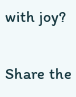with joy?

Share the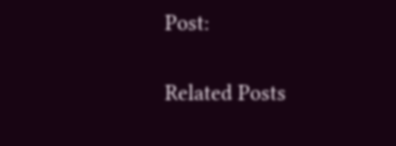Post:

Related Posts